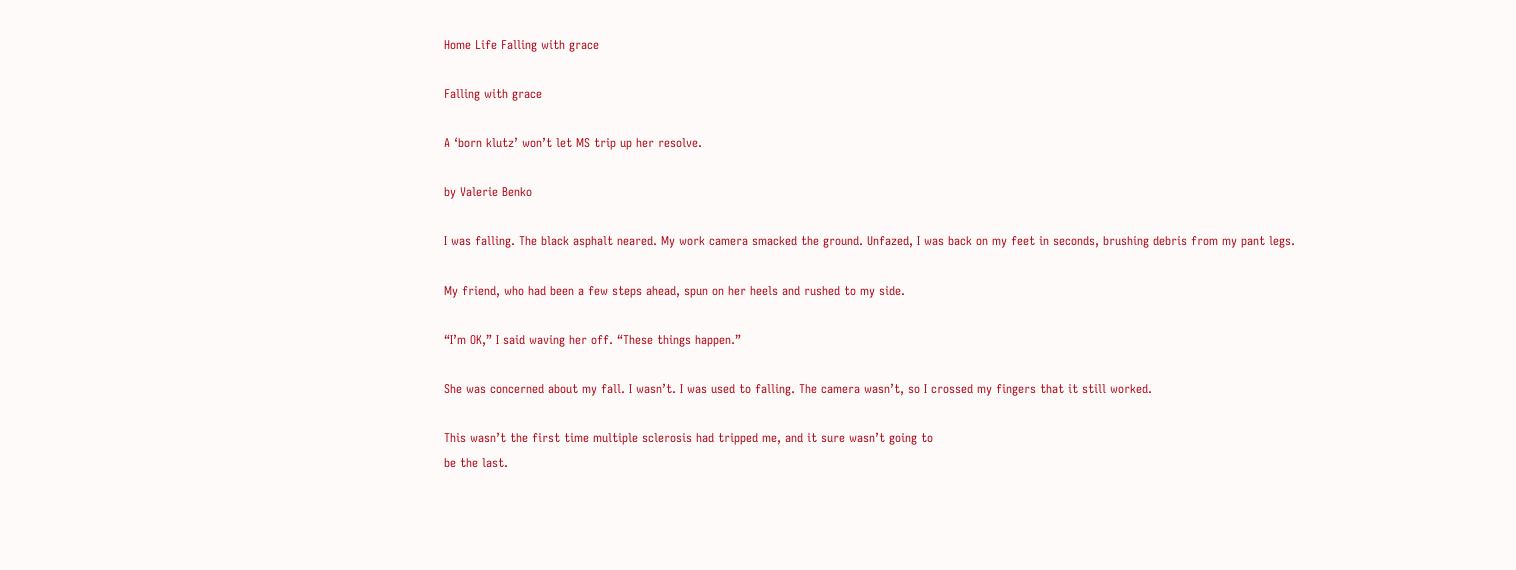Home Life Falling with grace

Falling with grace

A ‘born klutz’ won’t let MS trip up her resolve.

by Valerie Benko

I was falling. The black asphalt neared. My work camera smacked the ground. Unfazed, I was back on my feet in seconds, brushing debris from my pant legs.

My friend, who had been a few steps ahead, spun on her heels and rushed to my side.

“I’m OK,” I said waving her off. “These things happen.”

She was concerned about my fall. I wasn’t. I was used to falling. The camera wasn’t, so I crossed my fingers that it still worked.

This wasn’t the first time multiple sclerosis had tripped me, and it sure wasn’t going to
be the last.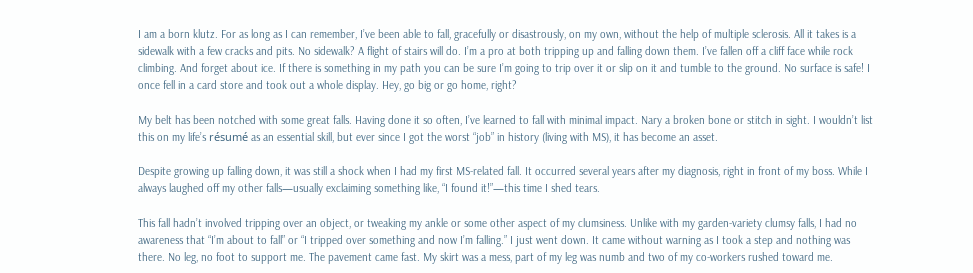I am a born klutz. For as long as I can remember, I’ve been able to fall, gracefully or disastrously, on my own, without the help of multiple sclerosis. All it takes is a sidewalk with a few cracks and pits. No sidewalk? A flight of stairs will do. I’m a pro at both tripping up and falling down them. I’ve fallen off a cliff face while rock climbing. And forget about ice. If there is something in my path you can be sure I’m going to trip over it or slip on it and tumble to the ground. No surface is safe! I once fell in a card store and took out a whole display. Hey, go big or go home, right?

My belt has been notched with some great falls. Having done it so often, I’ve learned to fall with minimal impact. Nary a broken bone or stitch in sight. I wouldn’t list this on my life’s résumé as an essential skill, but ever since I got the worst “job” in history (living with MS), it has become an asset.

Despite growing up falling down, it was still a shock when I had my first MS-related fall. It occurred several years after my diagnosis, right in front of my boss. While I always laughed off my other falls—usually exclaiming something like, “I found it!”—this time I shed tears.

This fall hadn’t involved tripping over an object, or tweaking my ankle or some other aspect of my clumsiness. Unlike with my garden-variety clumsy falls, I had no awareness that “I’m about to fall” or “I tripped over something and now I’m falling.” I just went down. It came without warning as I took a step and nothing was there. No leg, no foot to support me. The pavement came fast. My skirt was a mess, part of my leg was numb and two of my co-workers rushed toward me.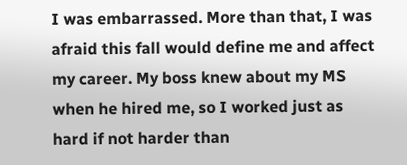I was embarrassed. More than that, I was afraid this fall would define me and affect my career. My boss knew about my MS when he hired me, so I worked just as hard if not harder than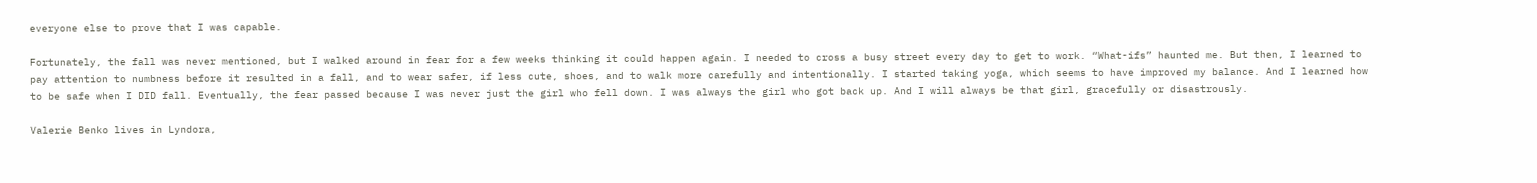everyone else to prove that I was capable.

Fortunately, the fall was never mentioned, but I walked around in fear for a few weeks thinking it could happen again. I needed to cross a busy street every day to get to work. “What-ifs” haunted me. But then, I learned to pay attention to numbness before it resulted in a fall, and to wear safer, if less cute, shoes, and to walk more carefully and intentionally. I started taking yoga, which seems to have improved my balance. And I learned how to be safe when I DID fall. Eventually, the fear passed because I was never just the girl who fell down. I was always the girl who got back up. And I will always be that girl, gracefully or disastrously.

Valerie Benko lives in Lyndora,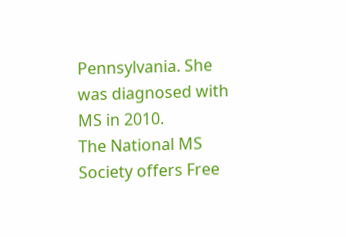Pennsylvania. She was diagnosed with MS in 2010.
The National MS Society offers Free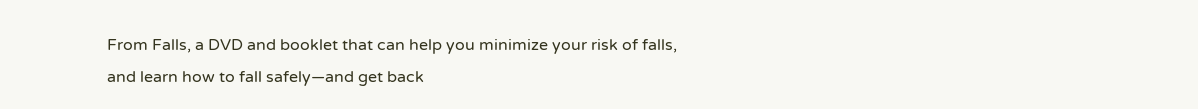From Falls, a DVD and booklet that can help you minimize your risk of falls, and learn how to fall safely—and get back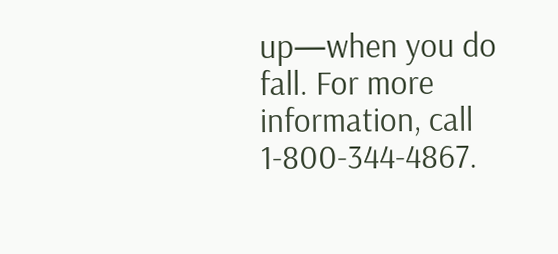up—when you do fall. For more information, call 1-800-344-4867.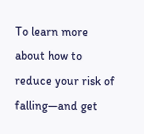To learn more about how to reduce your risk of falling—and get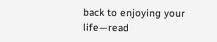back to enjoying your life—read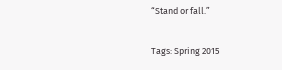“Stand or fall.”

Tags: Spring 2015